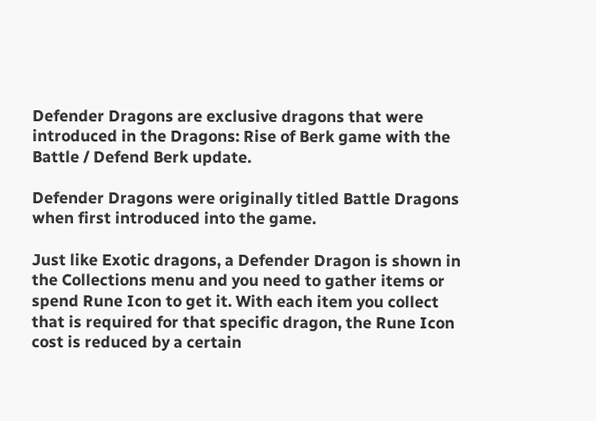Defender Dragons are exclusive dragons that were introduced in the Dragons: Rise of Berk game with the Battle / Defend Berk update.

Defender Dragons were originally titled Battle Dragons when first introduced into the game.

Just like Exotic dragons, a Defender Dragon is shown in the Collections menu and you need to gather items or spend Rune Icon to get it. With each item you collect that is required for that specific dragon, the Rune Icon cost is reduced by a certain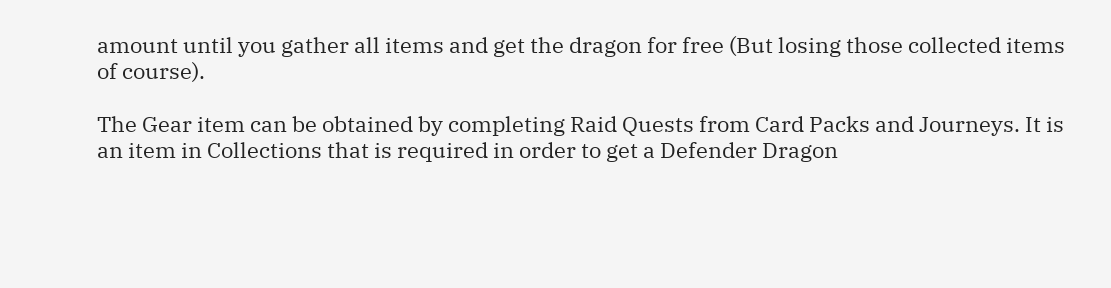amount until you gather all items and get the dragon for free (But losing those collected items of course).

The Gear item can be obtained by completing Raid Quests from Card Packs and Journeys. It is an item in Collections that is required in order to get a Defender Dragon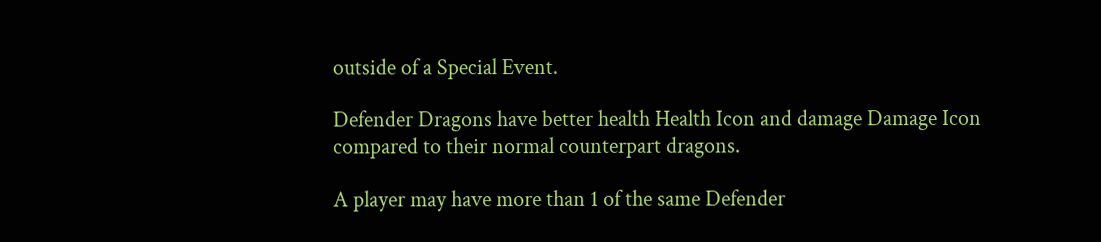outside of a Special Event.

Defender Dragons have better health Health Icon and damage Damage Icon compared to their normal counterpart dragons.

A player may have more than 1 of the same Defender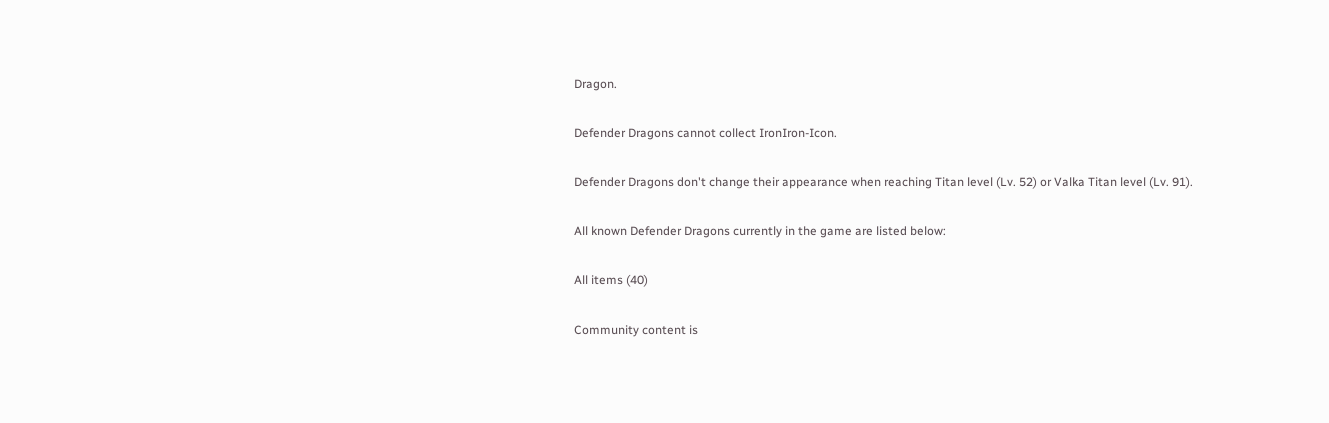Dragon.

Defender Dragons cannot collect IronIron-Icon.

Defender Dragons don't change their appearance when reaching Titan level (Lv. 52) or Valka Titan level (Lv. 91).

All known Defender Dragons currently in the game are listed below:

All items (40)

Community content is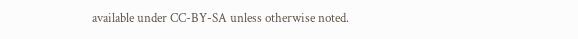available under CC-BY-SA unless otherwise noted.